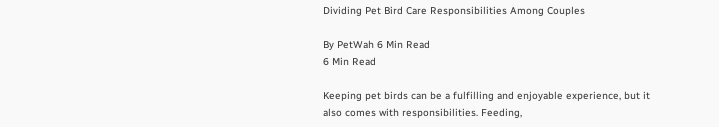Dividing Pet Bird Care Responsibilities Among Couples

By PetWah 6 Min Read
6 Min Read

Keeping pet birds can be a fulfilling and enjoyable experience, but it also comes with responsibilities. Feeding,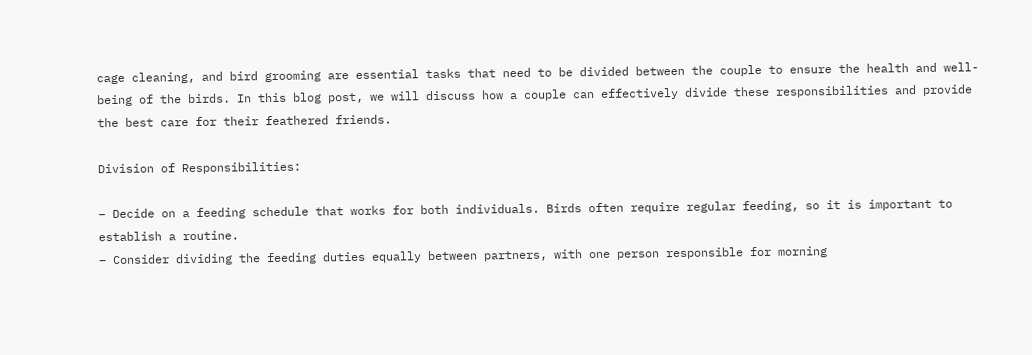cage cleaning, and bird grooming are essential tasks that need to be divided between the couple to ensure the health and well-being of the birds. In this blog post, we will discuss how a couple can effectively divide these responsibilities and provide the best care for their feathered friends.

Division of Responsibilities:

– Decide on a feeding schedule that works for both individuals. Birds often require regular feeding, so it is important to establish a routine.
– Consider dividing the feeding duties equally between partners, with one person responsible for morning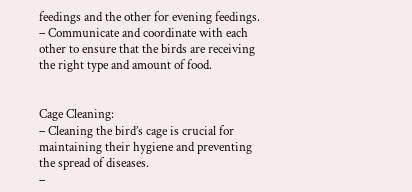feedings and the other for evening feedings.
– Communicate and coordinate with each other to ensure that the birds are receiving the right type and amount of food.


Cage Cleaning:
– Cleaning the bird’s cage is crucial for maintaining their hygiene and preventing the spread of diseases.
–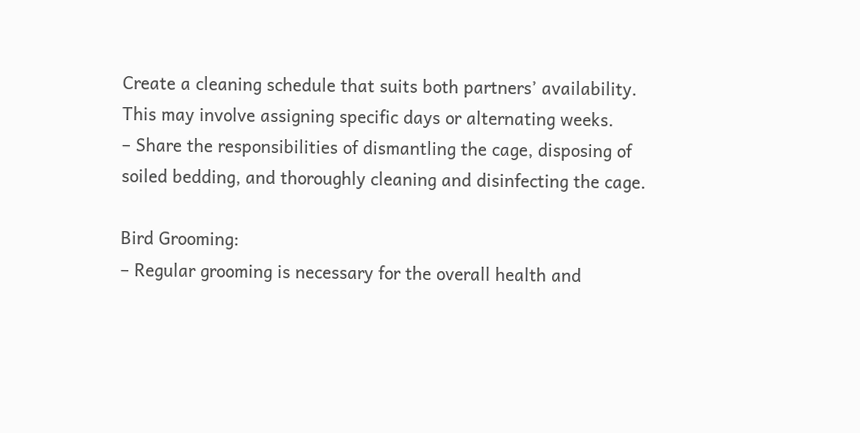Create a cleaning schedule that suits both partners’ availability. This may involve assigning specific days or alternating weeks.
– Share the responsibilities of dismantling the cage, disposing of soiled bedding, and thoroughly cleaning and disinfecting the cage.

Bird Grooming:
– Regular grooming is necessary for the overall health and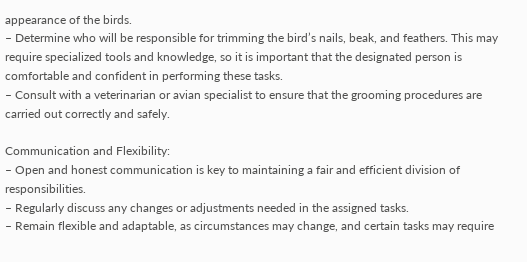appearance of the birds.
– Determine who will be responsible for trimming the bird’s nails, beak, and feathers. This may require specialized tools and knowledge, so it is important that the designated person is comfortable and confident in performing these tasks.
– Consult with a veterinarian or avian specialist to ensure that the grooming procedures are carried out correctly and safely.

Communication and Flexibility:
– Open and honest communication is key to maintaining a fair and efficient division of responsibilities.
– Regularly discuss any changes or adjustments needed in the assigned tasks.
– Remain flexible and adaptable, as circumstances may change, and certain tasks may require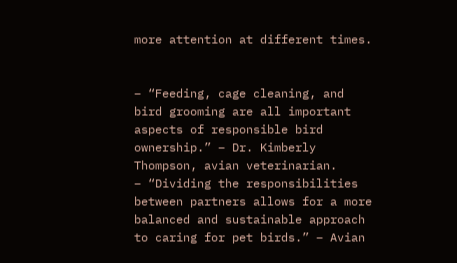more attention at different times.


– “Feeding, cage cleaning, and bird grooming are all important aspects of responsible bird ownership.” – Dr. Kimberly Thompson, avian veterinarian.
– “Dividing the responsibilities between partners allows for a more balanced and sustainable approach to caring for pet birds.” – Avian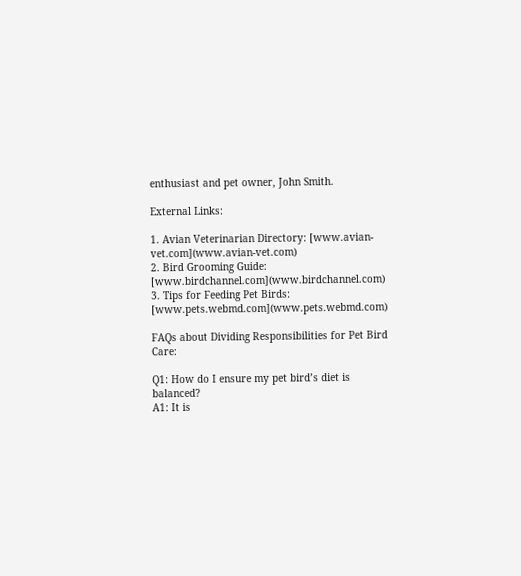enthusiast and pet owner, John Smith.

External Links:

1. Avian Veterinarian Directory: [www.avian-vet.com](www.avian-vet.com)
2. Bird Grooming Guide: [www.birdchannel.com](www.birdchannel.com)
3. Tips for Feeding Pet Birds: [www.pets.webmd.com](www.pets.webmd.com)

FAQs about Dividing Responsibilities for Pet Bird Care:

Q1: How do I ensure my pet bird’s diet is balanced?
A1: It is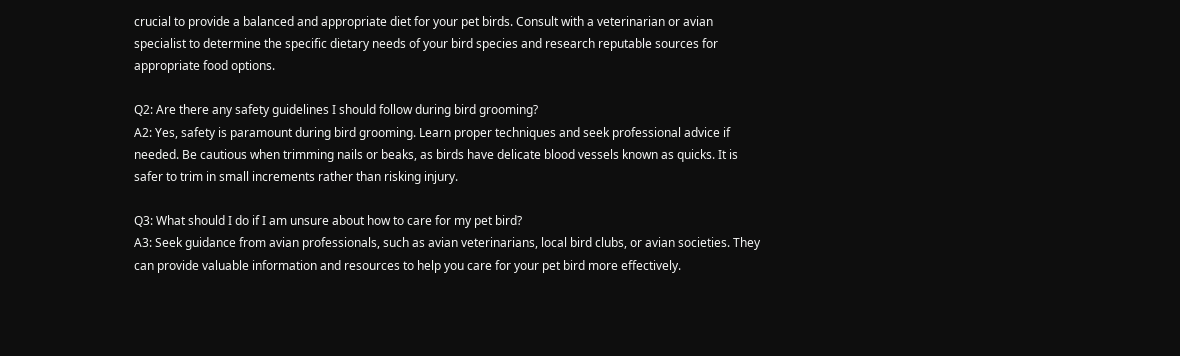crucial to provide a balanced and appropriate diet for your pet birds. Consult with a veterinarian or avian specialist to determine the specific dietary needs of your bird species and research reputable sources for appropriate food options.

Q2: Are there any safety guidelines I should follow during bird grooming?
A2: Yes, safety is paramount during bird grooming. Learn proper techniques and seek professional advice if needed. Be cautious when trimming nails or beaks, as birds have delicate blood vessels known as quicks. It is safer to trim in small increments rather than risking injury.

Q3: What should I do if I am unsure about how to care for my pet bird?
A3: Seek guidance from avian professionals, such as avian veterinarians, local bird clubs, or avian societies. They can provide valuable information and resources to help you care for your pet bird more effectively.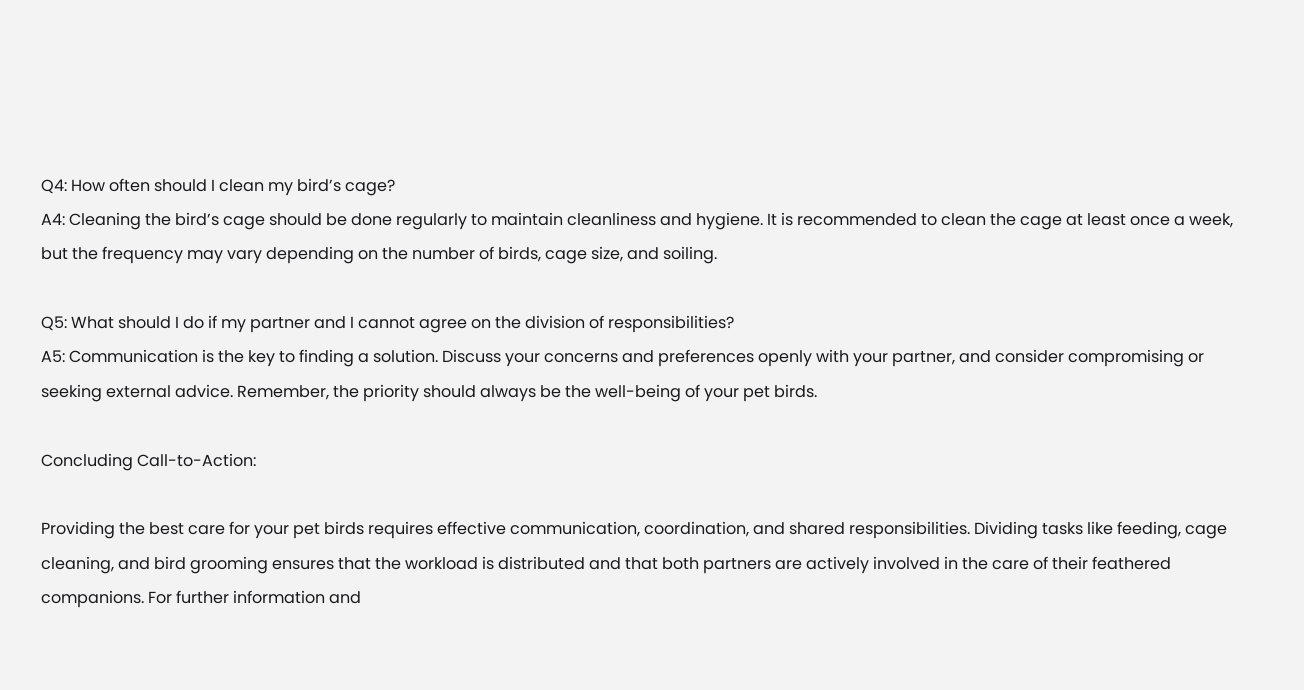Q4: How often should I clean my bird’s cage?
A4: Cleaning the bird’s cage should be done regularly to maintain cleanliness and hygiene. It is recommended to clean the cage at least once a week, but the frequency may vary depending on the number of birds, cage size, and soiling.

Q5: What should I do if my partner and I cannot agree on the division of responsibilities?
A5: Communication is the key to finding a solution. Discuss your concerns and preferences openly with your partner, and consider compromising or seeking external advice. Remember, the priority should always be the well-being of your pet birds.

Concluding Call-to-Action:

Providing the best care for your pet birds requires effective communication, coordination, and shared responsibilities. Dividing tasks like feeding, cage cleaning, and bird grooming ensures that the workload is distributed and that both partners are actively involved in the care of their feathered companions. For further information and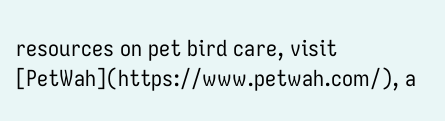resources on pet bird care, visit [PetWah](https://www.petwah.com/), a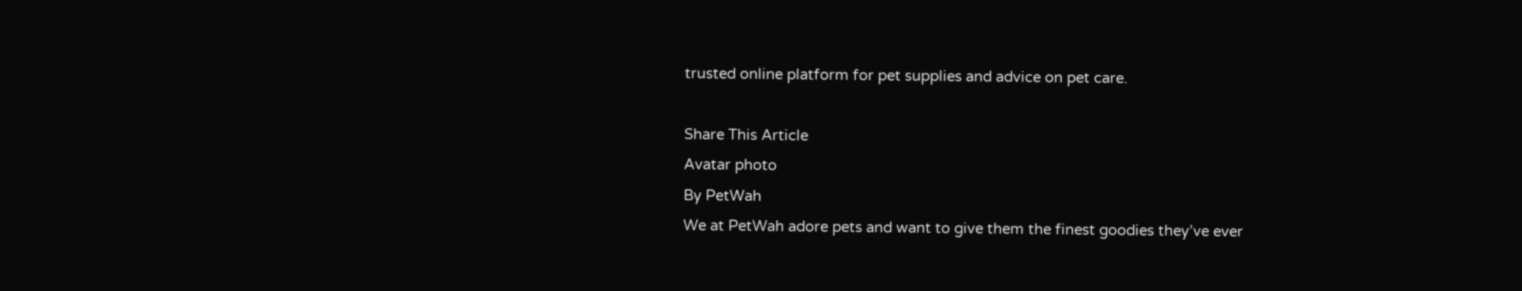trusted online platform for pet supplies and advice on pet care.

Share This Article
Avatar photo
By PetWah
We at PetWah adore pets and want to give them the finest goodies they’ve ever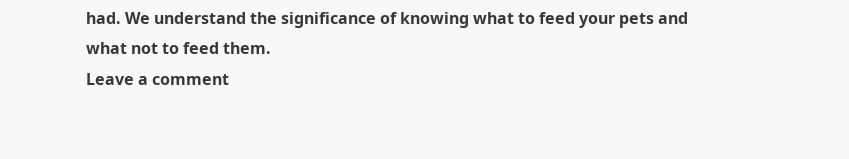had. We understand the significance of knowing what to feed your pets and what not to feed them.
Leave a comment